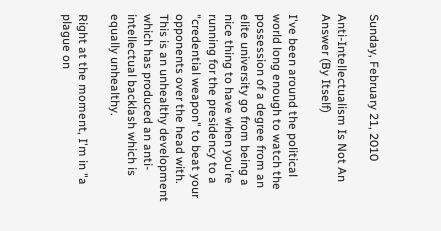Sunday, February 21, 2010

Anti-Intellectualism Is Not An Answer (By Itself)

I've been around the political world long enough to watch the possession of a degree from an elite university go from being a nice thing to have when you're running for the presidency to a "credential weapon" to beat your opponents over the head with. This is an unhealthy development which has produced an anti-intellectual backlash which is equally unhealthy.

Right at the moment, I'm in "a plague on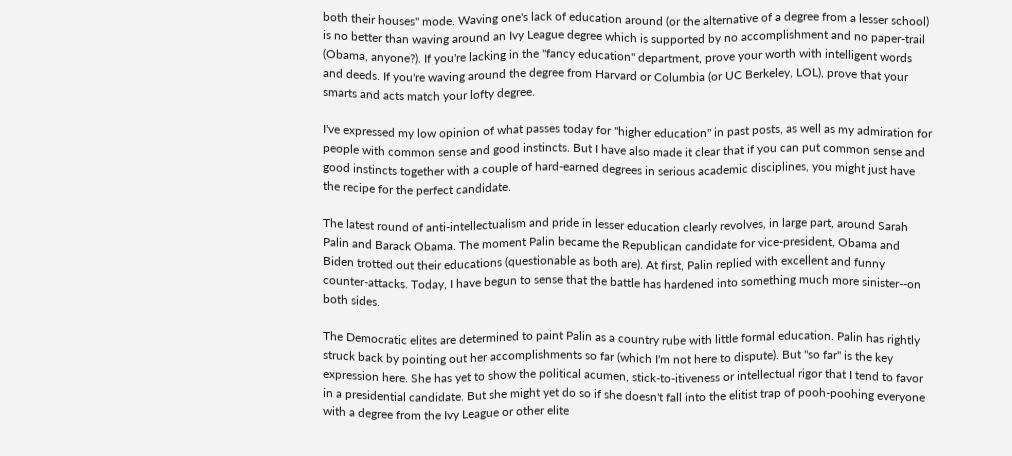both their houses" mode. Waving one's lack of education around (or the alternative of a degree from a lesser school) is no better than waving around an Ivy League degree which is supported by no accomplishment and no paper-trail (Obama, anyone?). If you're lacking in the "fancy education" department, prove your worth with intelligent words and deeds. If you're waving around the degree from Harvard or Columbia (or UC Berkeley, LOL), prove that your smarts and acts match your lofty degree.

I've expressed my low opinion of what passes today for "higher education" in past posts, as well as my admiration for people with common sense and good instincts. But I have also made it clear that if you can put common sense and good instincts together with a couple of hard-earned degrees in serious academic disciplines, you might just have the recipe for the perfect candidate.

The latest round of anti-intellectualism and pride in lesser education clearly revolves, in large part, around Sarah Palin and Barack Obama. The moment Palin became the Republican candidate for vice-president, Obama and Biden trotted out their educations (questionable as both are). At first, Palin replied with excellent and funny counter-attacks. Today, I have begun to sense that the battle has hardened into something much more sinister--on both sides.

The Democratic elites are determined to paint Palin as a country rube with little formal education. Palin has rightly struck back by pointing out her accomplishments so far (which I'm not here to dispute). But "so far" is the key expression here. She has yet to show the political acumen, stick-to-itiveness or intellectual rigor that I tend to favor in a presidential candidate. But she might yet do so if she doesn't fall into the elitist trap of pooh-poohing everyone with a degree from the Ivy League or other elite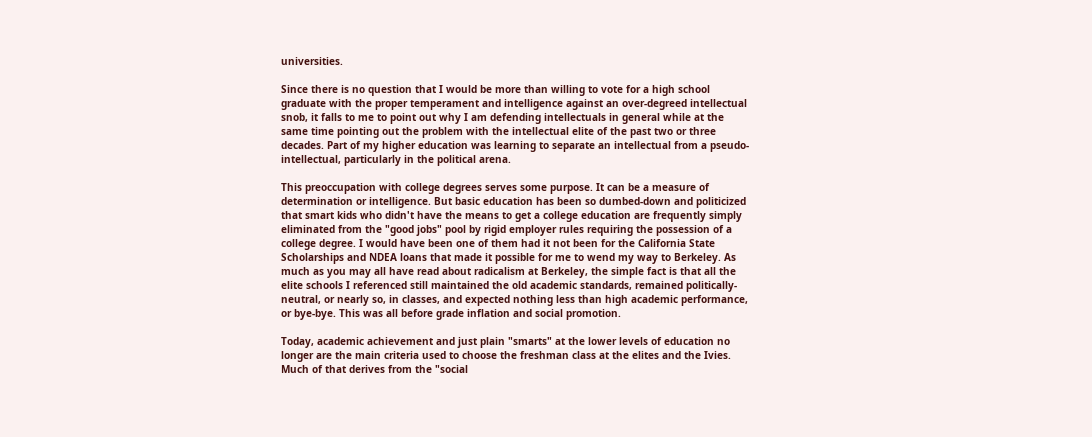universities.

Since there is no question that I would be more than willing to vote for a high school graduate with the proper temperament and intelligence against an over-degreed intellectual snob, it falls to me to point out why I am defending intellectuals in general while at the same time pointing out the problem with the intellectual elite of the past two or three decades. Part of my higher education was learning to separate an intellectual from a pseudo-intellectual, particularly in the political arena.

This preoccupation with college degrees serves some purpose. It can be a measure of determination or intelligence. But basic education has been so dumbed-down and politicized that smart kids who didn't have the means to get a college education are frequently simply eliminated from the "good jobs" pool by rigid employer rules requiring the possession of a college degree. I would have been one of them had it not been for the California State Scholarships and NDEA loans that made it possible for me to wend my way to Berkeley. As much as you may all have read about radicalism at Berkeley, the simple fact is that all the elite schools I referenced still maintained the old academic standards, remained politically-neutral, or nearly so, in classes, and expected nothing less than high academic performance, or bye-bye. This was all before grade inflation and social promotion.

Today, academic achievement and just plain "smarts" at the lower levels of education no longer are the main criteria used to choose the freshman class at the elites and the Ivies. Much of that derives from the "social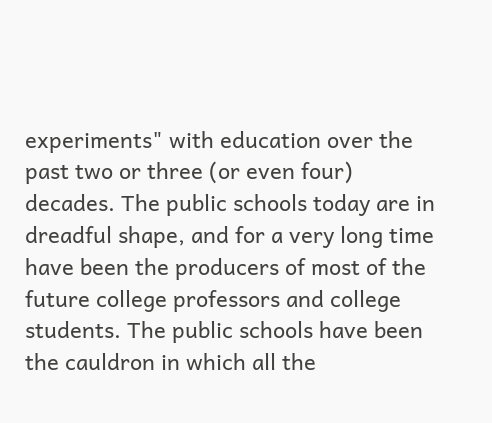experiments" with education over the past two or three (or even four) decades. The public schools today are in dreadful shape, and for a very long time have been the producers of most of the future college professors and college students. The public schools have been the cauldron in which all the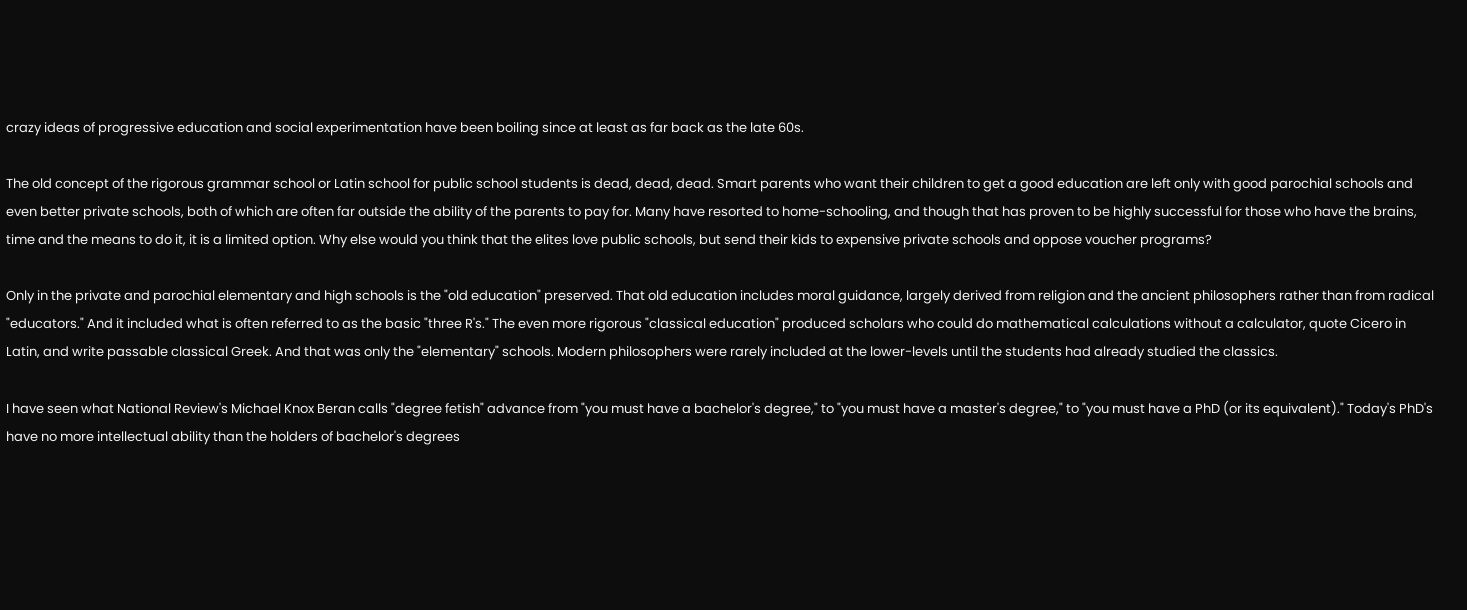crazy ideas of progressive education and social experimentation have been boiling since at least as far back as the late 60s.

The old concept of the rigorous grammar school or Latin school for public school students is dead, dead, dead. Smart parents who want their children to get a good education are left only with good parochial schools and even better private schools, both of which are often far outside the ability of the parents to pay for. Many have resorted to home-schooling, and though that has proven to be highly successful for those who have the brains, time and the means to do it, it is a limited option. Why else would you think that the elites love public schools, but send their kids to expensive private schools and oppose voucher programs?

Only in the private and parochial elementary and high schools is the "old education" preserved. That old education includes moral guidance, largely derived from religion and the ancient philosophers rather than from radical "educators." And it included what is often referred to as the basic "three R's." The even more rigorous "classical education" produced scholars who could do mathematical calculations without a calculator, quote Cicero in Latin, and write passable classical Greek. And that was only the "elementary" schools. Modern philosophers were rarely included at the lower-levels until the students had already studied the classics.

I have seen what National Review's Michael Knox Beran calls "degree fetish" advance from "you must have a bachelor's degree," to "you must have a master's degree," to "you must have a PhD (or its equivalent)." Today's PhD's have no more intellectual ability than the holders of bachelor's degrees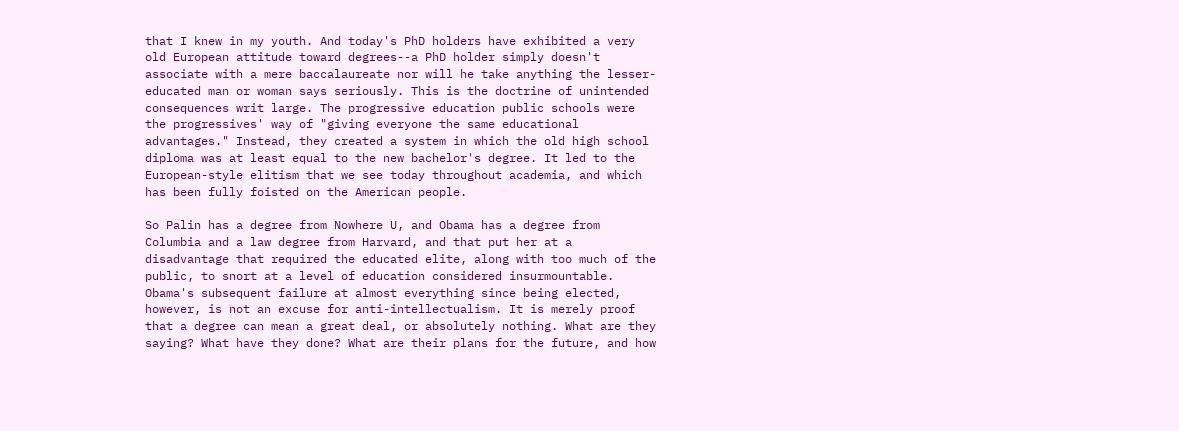that I knew in my youth. And today's PhD holders have exhibited a very old European attitude toward degrees--a PhD holder simply doesn't associate with a mere baccalaureate nor will he take anything the lesser-educated man or woman says seriously. This is the doctrine of unintended consequences writ large. The progressive education public schools were the progressives' way of "giving everyone the same educational advantages." Instead, they created a system in which the old high school diploma was at least equal to the new bachelor's degree. It led to the European-style elitism that we see today throughout academia, and which has been fully foisted on the American people.

So Palin has a degree from Nowhere U, and Obama has a degree from Columbia and a law degree from Harvard, and that put her at a disadvantage that required the educated elite, along with too much of the public, to snort at a level of education considered insurmountable. Obama's subsequent failure at almost everything since being elected, however, is not an excuse for anti-intellectualism. It is merely proof that a degree can mean a great deal, or absolutely nothing. What are they saying? What have they done? What are their plans for the future, and how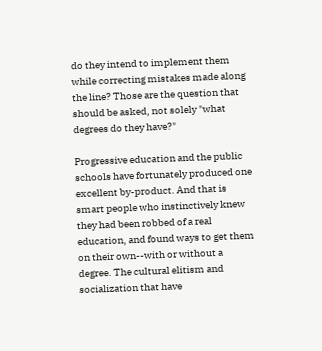do they intend to implement them while correcting mistakes made along the line? Those are the question that should be asked, not solely "what degrees do they have?"

Progressive education and the public schools have fortunately produced one excellent by-product. And that is smart people who instinctively knew they had been robbed of a real education, and found ways to get them on their own--with or without a degree. The cultural elitism and socialization that have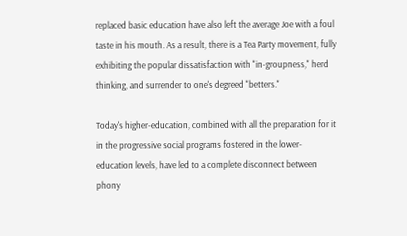replaced basic education have also left the average Joe with a foul taste in his mouth. As a result, there is a Tea Party movement, fully exhibiting the popular dissatisfaction with "in-groupness," herd thinking, and surrender to one's degreed "betters."

Today's higher-education, combined with all the preparation for it in the progressive social programs fostered in the lower-education levels, have led to a complete disconnect between phony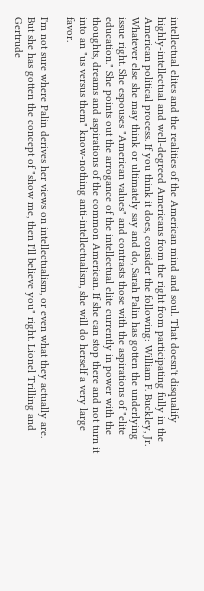intellectual elites and the realities of the American mind and soul. That doesn't disqualify highly-intellectual and well-degreed Americans from the right from participating fully in the American political process. If you think it does, consider the following: William F. Buckley, Jr. Whatever else she may think or ultimately say and do, Sarah Palin has gotten the underlying issue right. She espouses "American values" and contrasts those with the aspirations of "elite education." She points out the arrogance of the intellectual elite currently in power with the thoughts, dreams and aspirations of the common American. If she can stop there and not turn it into an "us versus them" know-nothing anti-intellectualism, she will do herself a very large favor.

I'm not sure where Palin derives her views on intellectualism, or even what they actually are. But she has gotten the concept of "show me, then I'll believe you" right. Lionel Trilling and Gertrude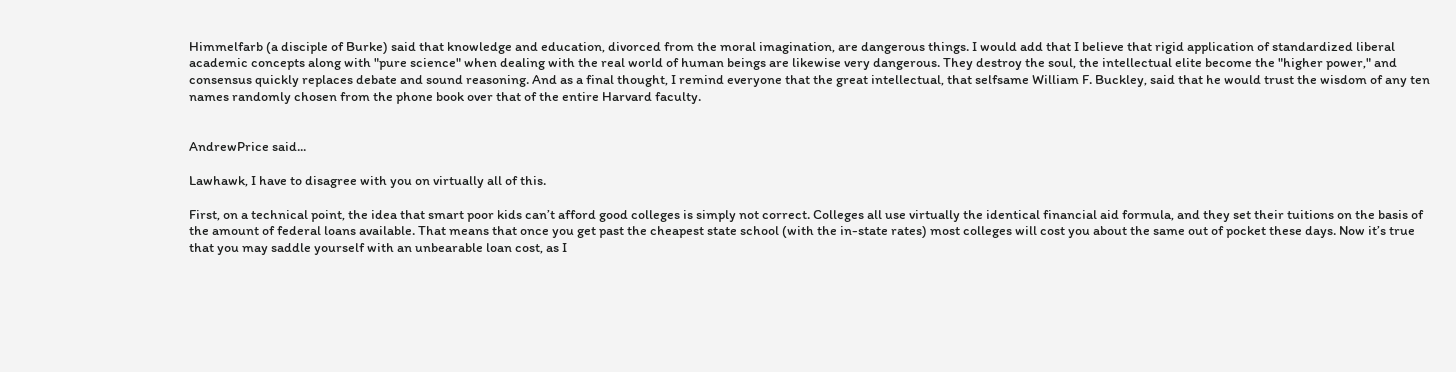Himmelfarb (a disciple of Burke) said that knowledge and education, divorced from the moral imagination, are dangerous things. I would add that I believe that rigid application of standardized liberal academic concepts along with "pure science" when dealing with the real world of human beings are likewise very dangerous. They destroy the soul, the intellectual elite become the "higher power," and consensus quickly replaces debate and sound reasoning. And as a final thought, I remind everyone that the great intellectual, that selfsame William F. Buckley, said that he would trust the wisdom of any ten names randomly chosen from the phone book over that of the entire Harvard faculty.


AndrewPrice said...

Lawhawk, I have to disagree with you on virtually all of this.

First, on a technical point, the idea that smart poor kids can’t afford good colleges is simply not correct. Colleges all use virtually the identical financial aid formula, and they set their tuitions on the basis of the amount of federal loans available. That means that once you get past the cheapest state school (with the in-state rates) most colleges will cost you about the same out of pocket these days. Now it’s true that you may saddle yourself with an unbearable loan cost, as I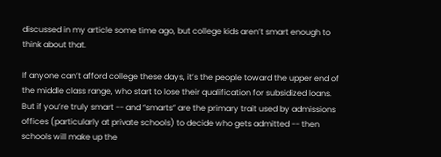discussed in my article some time ago, but college kids aren’t smart enough to think about that.

If anyone can’t afford college these days, it’s the people toward the upper end of the middle class range, who start to lose their qualification for subsidized loans. But if you’re truly smart -- and “smarts” are the primary trait used by admissions offices (particularly at private schools) to decide who gets admitted -- then schools will make up the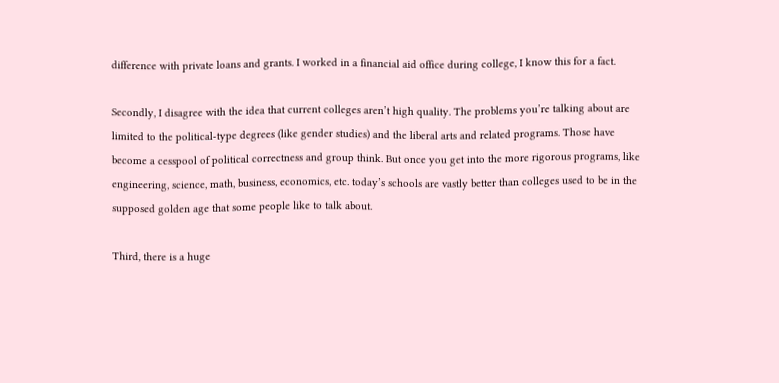difference with private loans and grants. I worked in a financial aid office during college, I know this for a fact.

Secondly, I disagree with the idea that current colleges aren’t high quality. The problems you’re talking about are limited to the political-type degrees (like gender studies) and the liberal arts and related programs. Those have become a cesspool of political correctness and group think. But once you get into the more rigorous programs, like engineering, science, math, business, economics, etc. today’s schools are vastly better than colleges used to be in the supposed golden age that some people like to talk about.

Third, there is a huge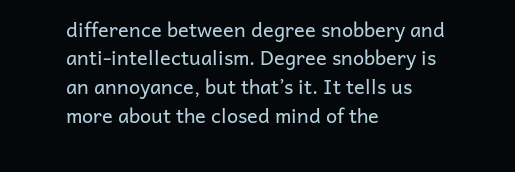difference between degree snobbery and anti-intellectualism. Degree snobbery is an annoyance, but that’s it. It tells us more about the closed mind of the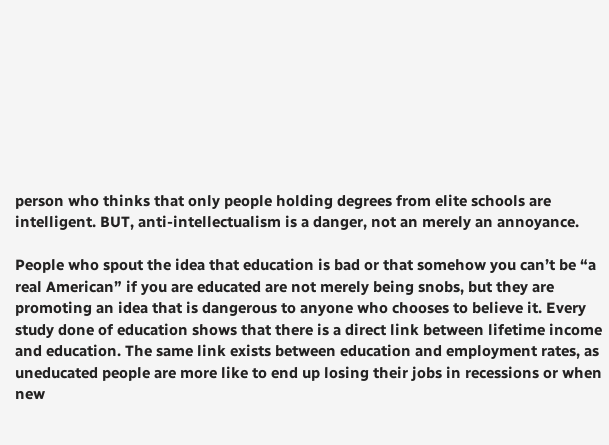person who thinks that only people holding degrees from elite schools are intelligent. BUT, anti-intellectualism is a danger, not an merely an annoyance.

People who spout the idea that education is bad or that somehow you can’t be “a real American” if you are educated are not merely being snobs, but they are promoting an idea that is dangerous to anyone who chooses to believe it. Every study done of education shows that there is a direct link between lifetime income and education. The same link exists between education and employment rates, as uneducated people are more like to end up losing their jobs in recessions or when new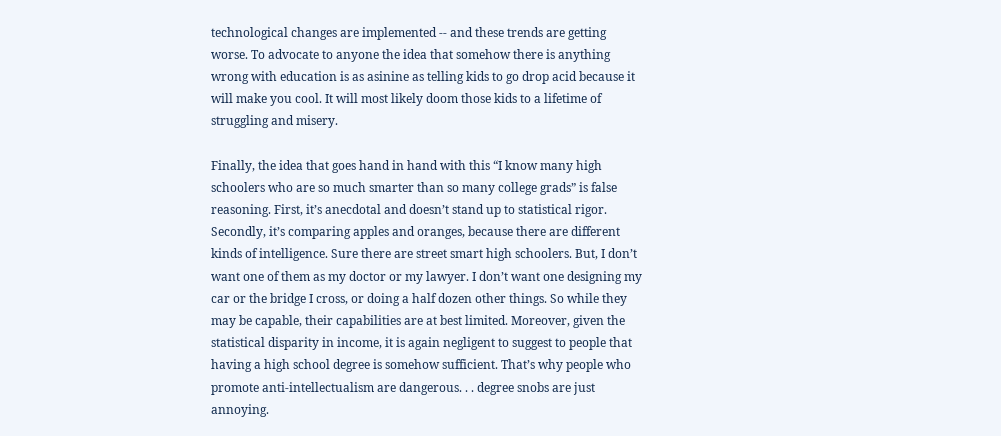technological changes are implemented -- and these trends are getting worse. To advocate to anyone the idea that somehow there is anything wrong with education is as asinine as telling kids to go drop acid because it will make you cool. It will most likely doom those kids to a lifetime of struggling and misery.

Finally, the idea that goes hand in hand with this “I know many high schoolers who are so much smarter than so many college grads” is false reasoning. First, it’s anecdotal and doesn’t stand up to statistical rigor. Secondly, it’s comparing apples and oranges, because there are different kinds of intelligence. Sure there are street smart high schoolers. But, I don’t want one of them as my doctor or my lawyer. I don’t want one designing my car or the bridge I cross, or doing a half dozen other things. So while they may be capable, their capabilities are at best limited. Moreover, given the statistical disparity in income, it is again negligent to suggest to people that having a high school degree is somehow sufficient. That’s why people who promote anti-intellectualism are dangerous. . . degree snobs are just annoying.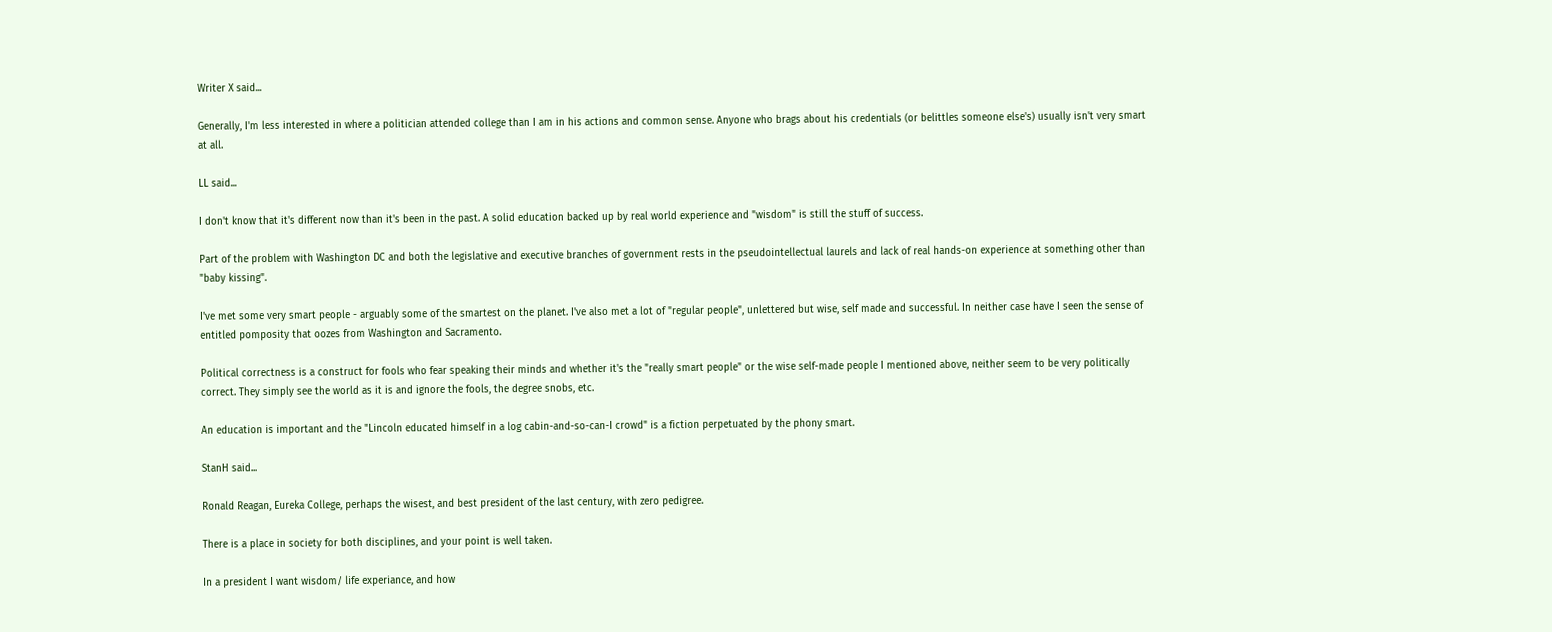Writer X said...

Generally, I'm less interested in where a politician attended college than I am in his actions and common sense. Anyone who brags about his credentials (or belittles someone else's) usually isn't very smart at all.

LL said...

I don't know that it's different now than it's been in the past. A solid education backed up by real world experience and "wisdom" is still the stuff of success.

Part of the problem with Washington DC and both the legislative and executive branches of government rests in the pseudointellectual laurels and lack of real hands-on experience at something other than "baby kissing".

I've met some very smart people - arguably some of the smartest on the planet. I've also met a lot of "regular people", unlettered but wise, self made and successful. In neither case have I seen the sense of entitled pomposity that oozes from Washington and Sacramento.

Political correctness is a construct for fools who fear speaking their minds and whether it's the "really smart people" or the wise self-made people I mentioned above, neither seem to be very politically correct. They simply see the world as it is and ignore the fools, the degree snobs, etc.

An education is important and the "Lincoln educated himself in a log cabin-and-so-can-I crowd" is a fiction perpetuated by the phony smart.

StanH said...

Ronald Reagan, Eureka College, perhaps the wisest, and best president of the last century, with zero pedigree.

There is a place in society for both disciplines, and your point is well taken.

In a president I want wisdom/ life experiance, and how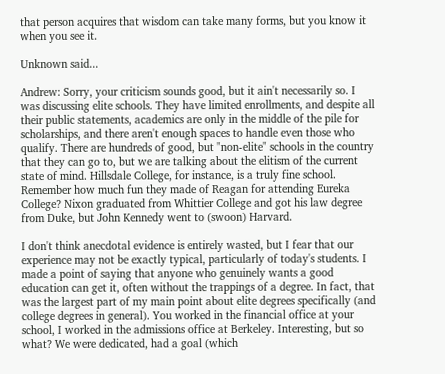that person acquires that wisdom can take many forms, but you know it when you see it.

Unknown said...

Andrew: Sorry, your criticism sounds good, but it ain't necessarily so. I was discussing elite schools. They have limited enrollments, and despite all their public statements, academics are only in the middle of the pile for scholarships, and there aren't enough spaces to handle even those who qualify. There are hundreds of good, but "non-elite" schools in the country that they can go to, but we are talking about the elitism of the current state of mind. Hillsdale College, for instance, is a truly fine school. Remember how much fun they made of Reagan for attending Eureka College? Nixon graduated from Whittier College and got his law degree from Duke, but John Kennedy went to (swoon) Harvard.

I don't think anecdotal evidence is entirely wasted, but I fear that our experience may not be exactly typical, particularly of today's students. I made a point of saying that anyone who genuinely wants a good education can get it, often without the trappings of a degree. In fact, that was the largest part of my main point about elite degrees specifically (and college degrees in general). You worked in the financial office at your school, I worked in the admissions office at Berkeley. Interesting, but so what? We were dedicated, had a goal (which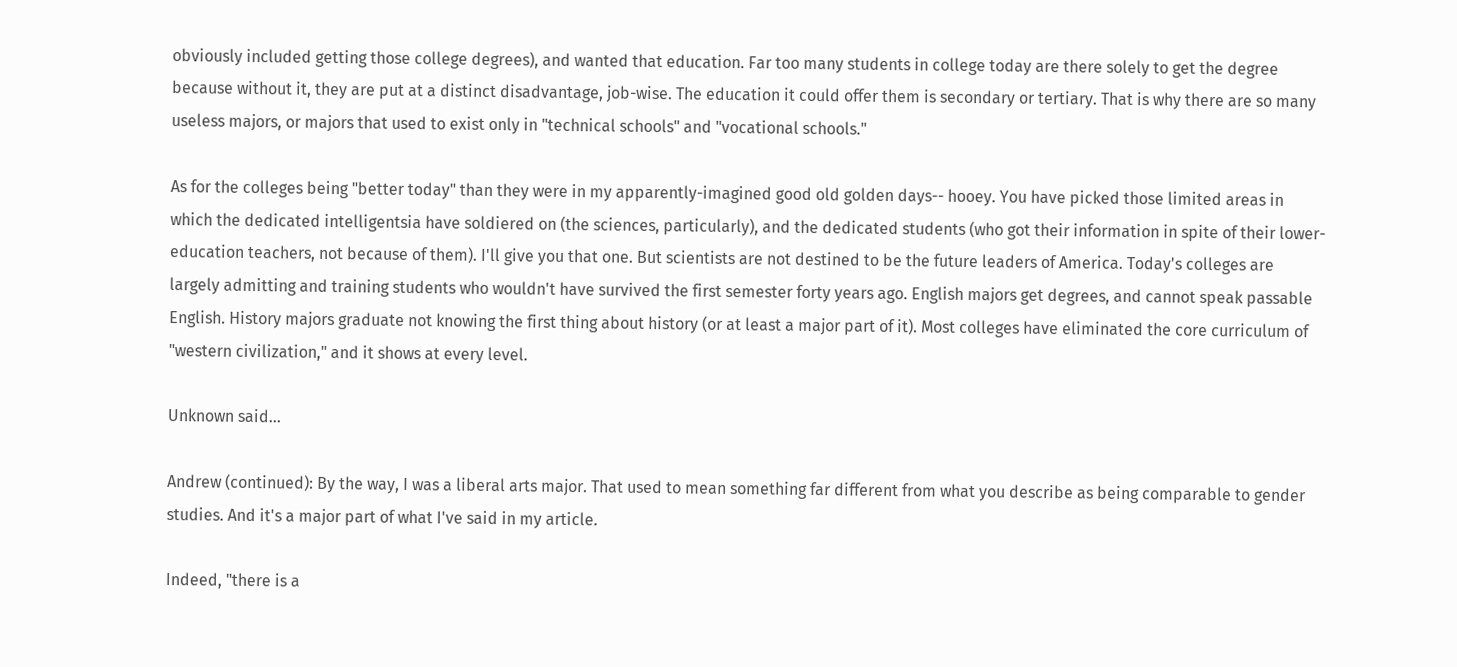obviously included getting those college degrees), and wanted that education. Far too many students in college today are there solely to get the degree because without it, they are put at a distinct disadvantage, job-wise. The education it could offer them is secondary or tertiary. That is why there are so many useless majors, or majors that used to exist only in "technical schools" and "vocational schools."

As for the colleges being "better today" than they were in my apparently-imagined good old golden days-- hooey. You have picked those limited areas in which the dedicated intelligentsia have soldiered on (the sciences, particularly), and the dedicated students (who got their information in spite of their lower-education teachers, not because of them). I'll give you that one. But scientists are not destined to be the future leaders of America. Today's colleges are largely admitting and training students who wouldn't have survived the first semester forty years ago. English majors get degrees, and cannot speak passable English. History majors graduate not knowing the first thing about history (or at least a major part of it). Most colleges have eliminated the core curriculum of "western civilization," and it shows at every level.

Unknown said...

Andrew (continued): By the way, I was a liberal arts major. That used to mean something far different from what you describe as being comparable to gender studies. And it's a major part of what I've said in my article.

Indeed, "there is a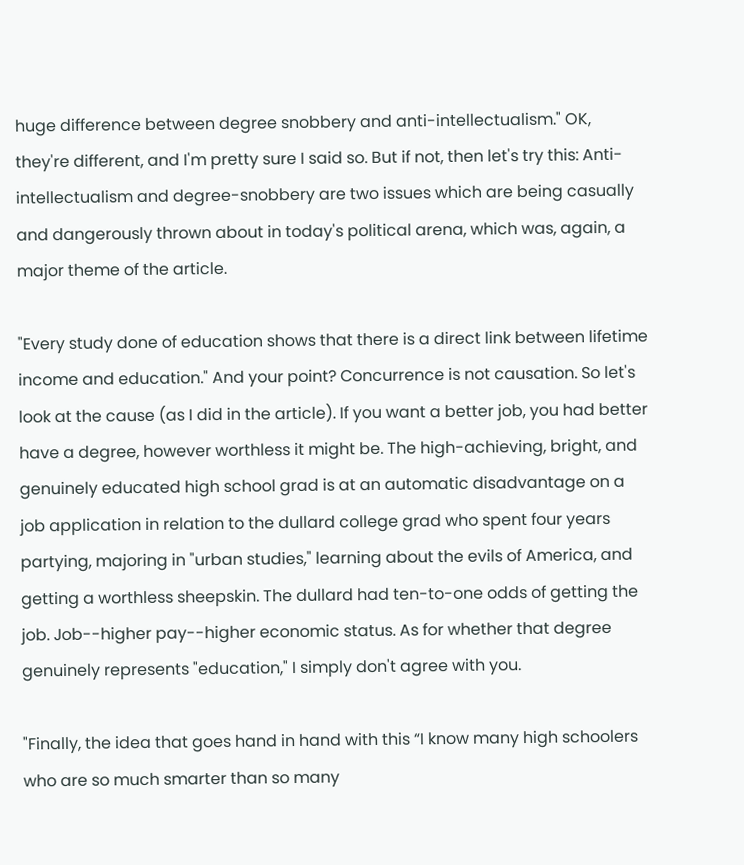huge difference between degree snobbery and anti-intellectualism." OK, they're different, and I'm pretty sure I said so. But if not, then let's try this: Anti-intellectualism and degree-snobbery are two issues which are being casually and dangerously thrown about in today's political arena, which was, again, a major theme of the article.

"Every study done of education shows that there is a direct link between lifetime income and education." And your point? Concurrence is not causation. So let's look at the cause (as I did in the article). If you want a better job, you had better have a degree, however worthless it might be. The high-achieving, bright, and genuinely educated high school grad is at an automatic disadvantage on a job application in relation to the dullard college grad who spent four years partying, majoring in "urban studies," learning about the evils of America, and getting a worthless sheepskin. The dullard had ten-to-one odds of getting the job. Job--higher pay--higher economic status. As for whether that degree genuinely represents "education," I simply don't agree with you.

"Finally, the idea that goes hand in hand with this “I know many high schoolers who are so much smarter than so many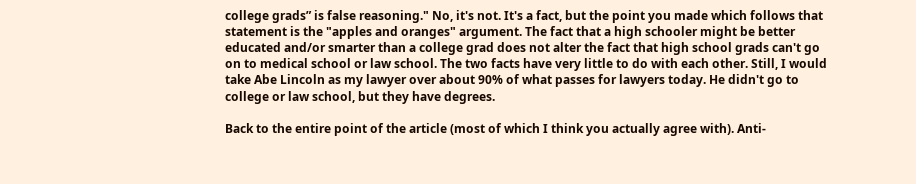college grads” is false reasoning." No, it's not. It's a fact, but the point you made which follows that statement is the "apples and oranges" argument. The fact that a high schooler might be better educated and/or smarter than a college grad does not alter the fact that high school grads can't go on to medical school or law school. The two facts have very little to do with each other. Still, I would take Abe Lincoln as my lawyer over about 90% of what passes for lawyers today. He didn't go to college or law school, but they have degrees.

Back to the entire point of the article (most of which I think you actually agree with). Anti-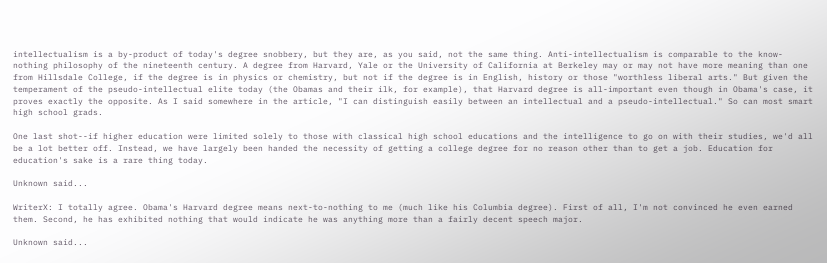intellectualism is a by-product of today's degree snobbery, but they are, as you said, not the same thing. Anti-intellectualism is comparable to the know-nothing philosophy of the nineteenth century. A degree from Harvard, Yale or the University of California at Berkeley may or may not have more meaning than one from Hillsdale College, if the degree is in physics or chemistry, but not if the degree is in English, history or those "worthless liberal arts." But given the temperament of the pseudo-intellectual elite today (the Obamas and their ilk, for example), that Harvard degree is all-important even though in Obama's case, it proves exactly the opposite. As I said somewhere in the article, "I can distinguish easily between an intellectual and a pseudo-intellectual." So can most smart high school grads.

One last shot--if higher education were limited solely to those with classical high school educations and the intelligence to go on with their studies, we'd all be a lot better off. Instead, we have largely been handed the necessity of getting a college degree for no reason other than to get a job. Education for education's sake is a rare thing today.

Unknown said...

WriterX: I totally agree. Obama's Harvard degree means next-to-nothing to me (much like his Columbia degree). First of all, I'm not convinced he even earned them. Second, he has exhibited nothing that would indicate he was anything more than a fairly decent speech major.

Unknown said...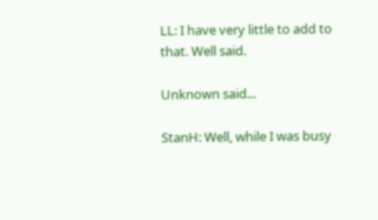LL: I have very little to add to that. Well said.

Unknown said...

StanH: Well, while I was busy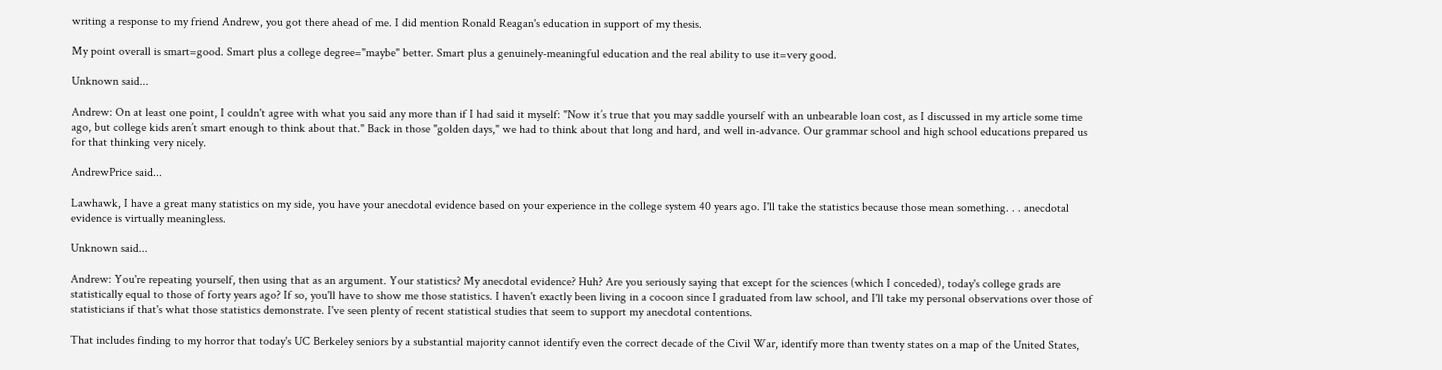writing a response to my friend Andrew, you got there ahead of me. I did mention Ronald Reagan's education in support of my thesis.

My point overall is smart=good. Smart plus a college degree="maybe" better. Smart plus a genuinely-meaningful education and the real ability to use it=very good.

Unknown said...

Andrew: On at least one point, I couldn't agree with what you said any more than if I had said it myself: "Now it’s true that you may saddle yourself with an unbearable loan cost, as I discussed in my article some time ago, but college kids aren’t smart enough to think about that." Back in those "golden days," we had to think about that long and hard, and well in-advance. Our grammar school and high school educations prepared us for that thinking very nicely.

AndrewPrice said...

Lawhawk, I have a great many statistics on my side, you have your anecdotal evidence based on your experience in the college system 40 years ago. I'll take the statistics because those mean something. . . anecdotal evidence is virtually meaningless.

Unknown said...

Andrew: You're repeating yourself, then using that as an argument. Your statistics? My anecdotal evidence? Huh? Are you seriously saying that except for the sciences (which I conceded), today's college grads are statistically equal to those of forty years ago? If so, you'll have to show me those statistics. I haven't exactly been living in a cocoon since I graduated from law school, and I'll take my personal observations over those of statisticians if that's what those statistics demonstrate. I've seen plenty of recent statistical studies that seem to support my anecdotal contentions.

That includes finding to my horror that today's UC Berkeley seniors by a substantial majority cannot identify even the correct decade of the Civil War, identify more than twenty states on a map of the United States,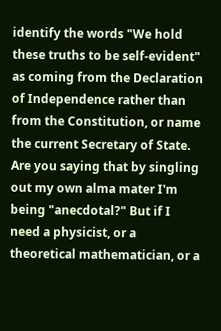identify the words "We hold these truths to be self-evident" as coming from the Declaration of Independence rather than from the Constitution, or name the current Secretary of State. Are you saying that by singling out my own alma mater I'm being "anecdotal?" But if I need a physicist, or a theoretical mathematician, or a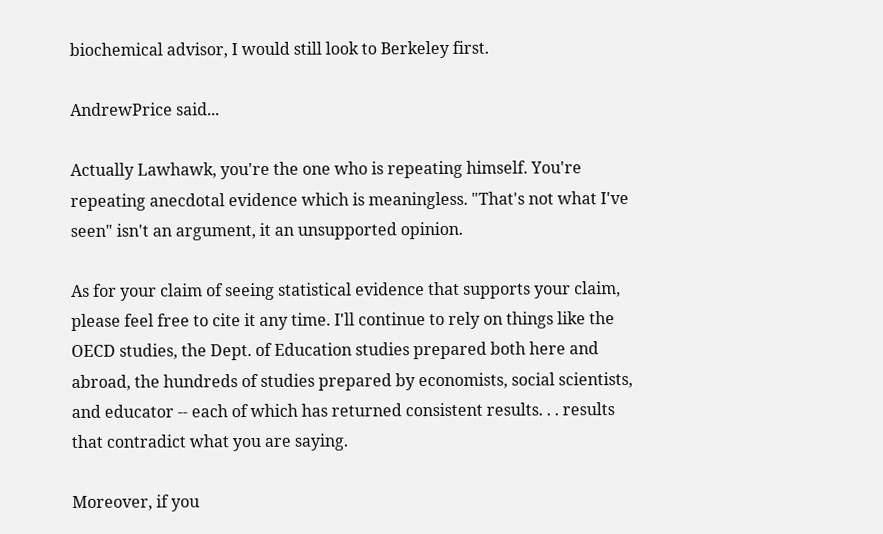biochemical advisor, I would still look to Berkeley first.

AndrewPrice said...

Actually Lawhawk, you're the one who is repeating himself. You're repeating anecdotal evidence which is meaningless. "That's not what I've seen" isn't an argument, it an unsupported opinion.

As for your claim of seeing statistical evidence that supports your claim, please feel free to cite it any time. I'll continue to rely on things like the OECD studies, the Dept. of Education studies prepared both here and abroad, the hundreds of studies prepared by economists, social scientists, and educator -- each of which has returned consistent results. . . results that contradict what you are saying.

Moreover, if you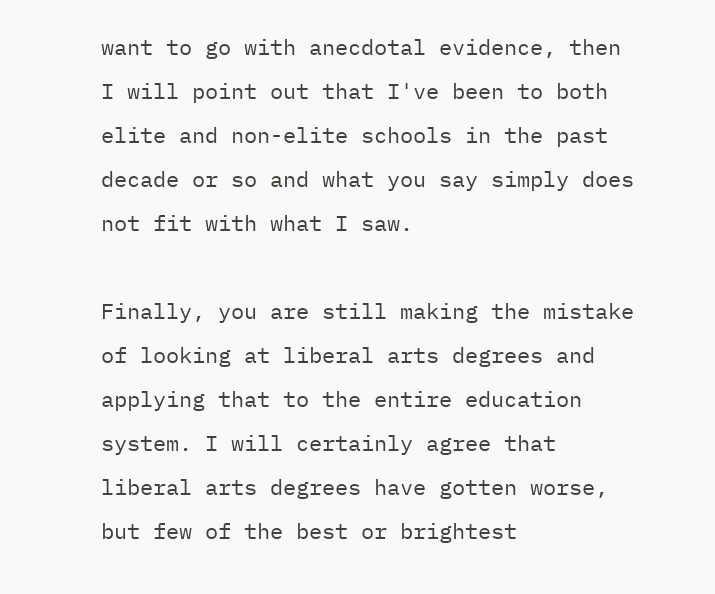want to go with anecdotal evidence, then I will point out that I've been to both elite and non-elite schools in the past decade or so and what you say simply does not fit with what I saw.

Finally, you are still making the mistake of looking at liberal arts degrees and applying that to the entire education system. I will certainly agree that liberal arts degrees have gotten worse, but few of the best or brightest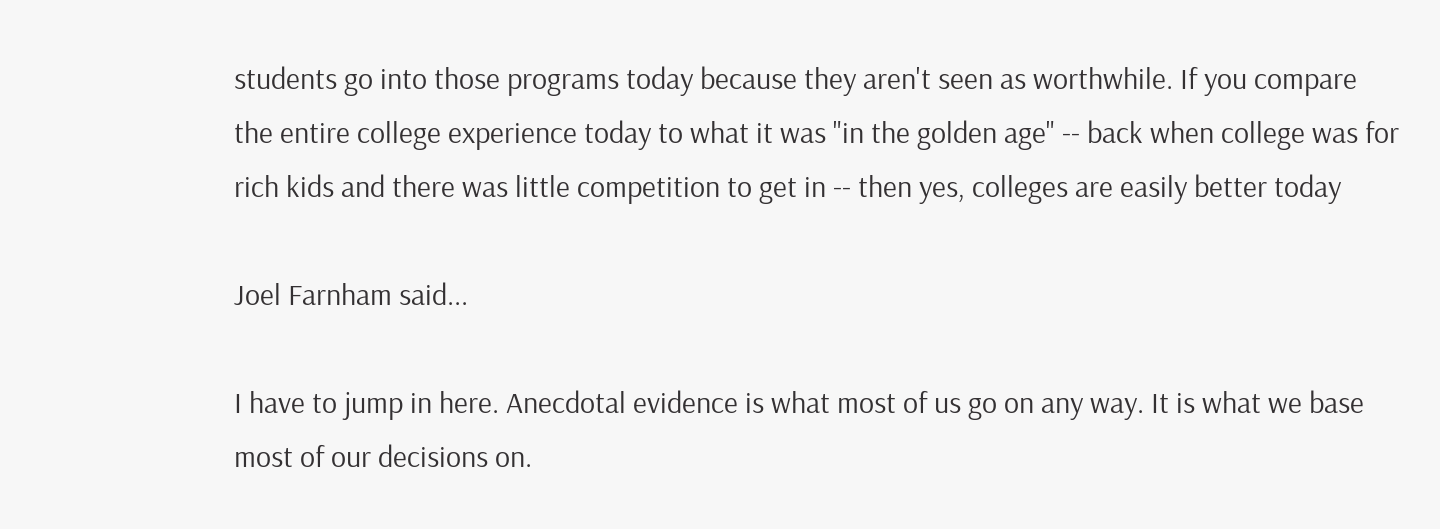students go into those programs today because they aren't seen as worthwhile. If you compare the entire college experience today to what it was "in the golden age" -- back when college was for rich kids and there was little competition to get in -- then yes, colleges are easily better today

Joel Farnham said...

I have to jump in here. Anecdotal evidence is what most of us go on any way. It is what we base most of our decisions on.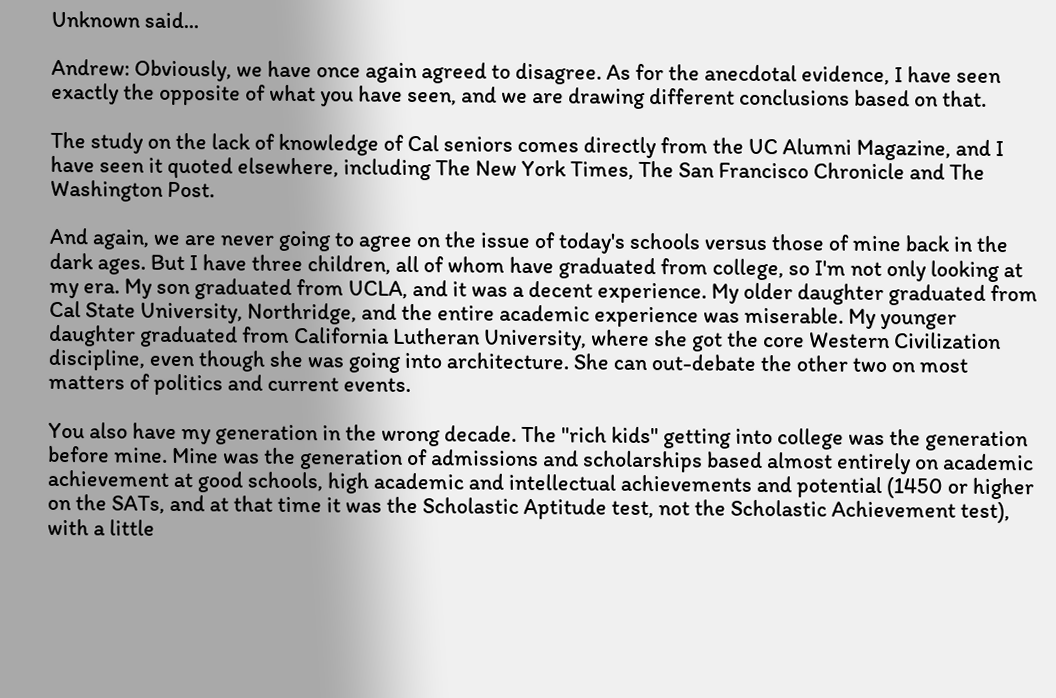Unknown said...

Andrew: Obviously, we have once again agreed to disagree. As for the anecdotal evidence, I have seen exactly the opposite of what you have seen, and we are drawing different conclusions based on that.

The study on the lack of knowledge of Cal seniors comes directly from the UC Alumni Magazine, and I have seen it quoted elsewhere, including The New York Times, The San Francisco Chronicle and The Washington Post.

And again, we are never going to agree on the issue of today's schools versus those of mine back in the dark ages. But I have three children, all of whom have graduated from college, so I'm not only looking at my era. My son graduated from UCLA, and it was a decent experience. My older daughter graduated from Cal State University, Northridge, and the entire academic experience was miserable. My younger daughter graduated from California Lutheran University, where she got the core Western Civilization discipline, even though she was going into architecture. She can out-debate the other two on most matters of politics and current events.

You also have my generation in the wrong decade. The "rich kids" getting into college was the generation before mine. Mine was the generation of admissions and scholarships based almost entirely on academic achievement at good schools, high academic and intellectual achievements and potential (1450 or higher on the SATs, and at that time it was the Scholastic Aptitude test, not the Scholastic Achievement test), with a little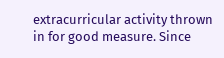extracurricular activity thrown in for good measure. Since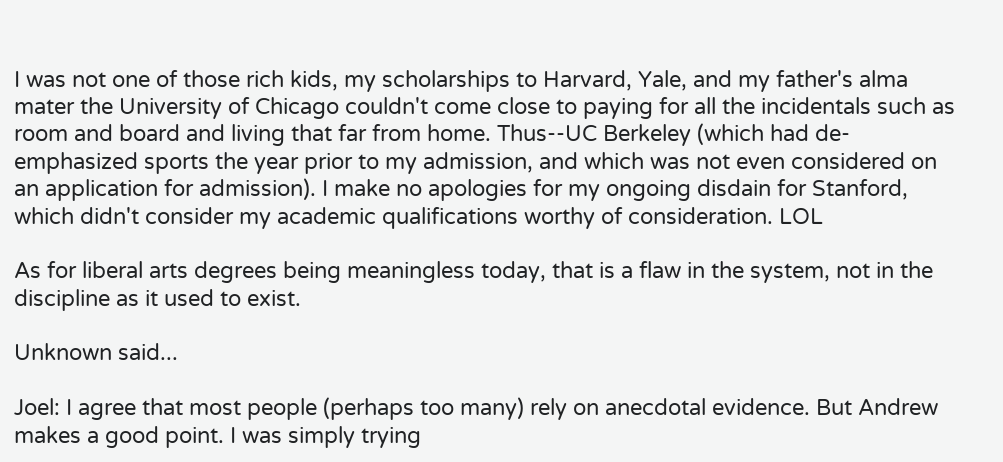I was not one of those rich kids, my scholarships to Harvard, Yale, and my father's alma mater the University of Chicago couldn't come close to paying for all the incidentals such as room and board and living that far from home. Thus--UC Berkeley (which had de-emphasized sports the year prior to my admission, and which was not even considered on an application for admission). I make no apologies for my ongoing disdain for Stanford, which didn't consider my academic qualifications worthy of consideration. LOL

As for liberal arts degrees being meaningless today, that is a flaw in the system, not in the discipline as it used to exist.

Unknown said...

Joel: I agree that most people (perhaps too many) rely on anecdotal evidence. But Andrew makes a good point. I was simply trying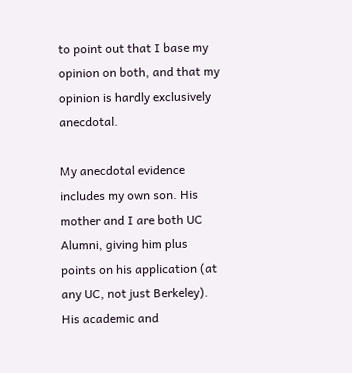to point out that I base my opinion on both, and that my opinion is hardly exclusively anecdotal.

My anecdotal evidence includes my own son. His mother and I are both UC Alumni, giving him plus points on his application (at any UC, not just Berkeley). His academic and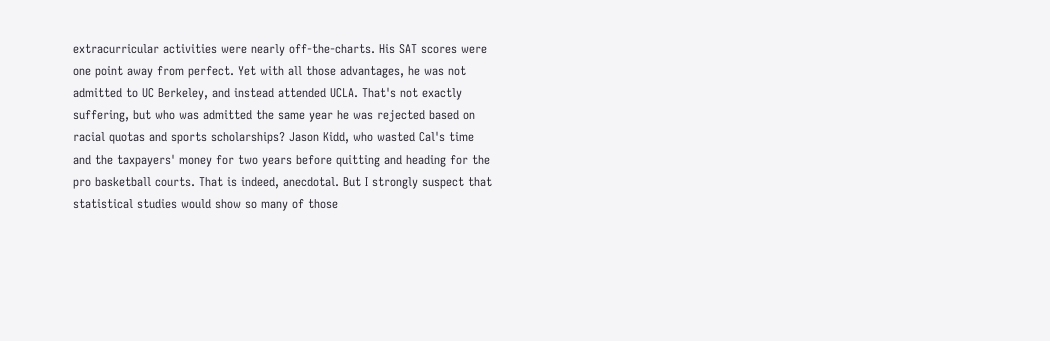extracurricular activities were nearly off-the-charts. His SAT scores were one point away from perfect. Yet with all those advantages, he was not admitted to UC Berkeley, and instead attended UCLA. That's not exactly suffering, but who was admitted the same year he was rejected based on racial quotas and sports scholarships? Jason Kidd, who wasted Cal's time and the taxpayers' money for two years before quitting and heading for the pro basketball courts. That is indeed, anecdotal. But I strongly suspect that statistical studies would show so many of those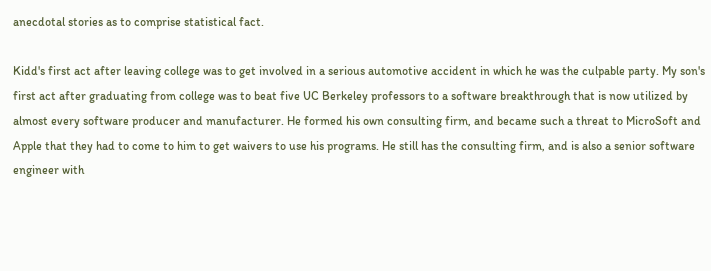anecdotal stories as to comprise statistical fact.

Kidd's first act after leaving college was to get involved in a serious automotive accident in which he was the culpable party. My son's first act after graduating from college was to beat five UC Berkeley professors to a software breakthrough that is now utilized by almost every software producer and manufacturer. He formed his own consulting firm, and became such a threat to MicroSoft and Apple that they had to come to him to get waivers to use his programs. He still has the consulting firm, and is also a senior software engineer with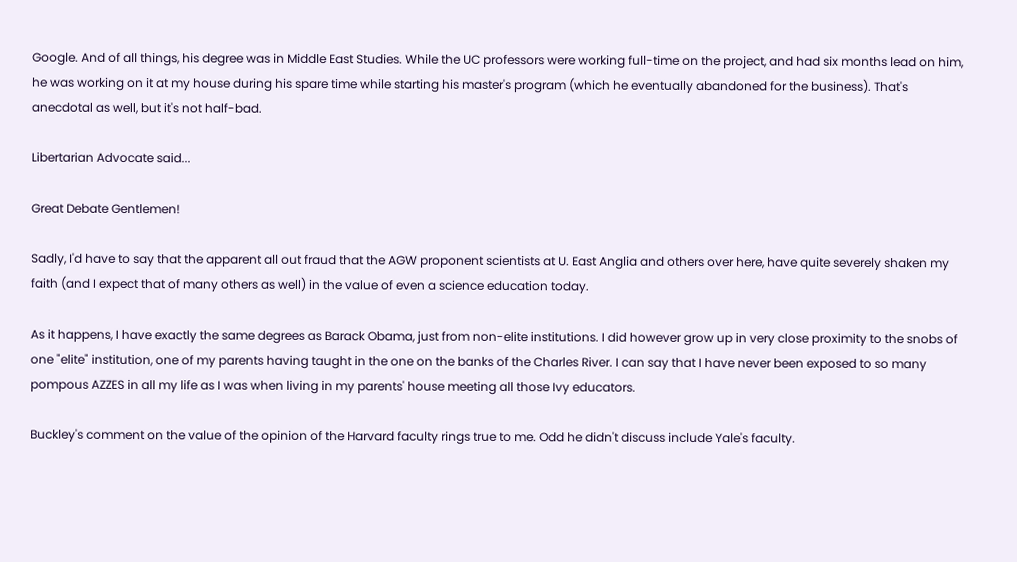Google. And of all things, his degree was in Middle East Studies. While the UC professors were working full-time on the project, and had six months lead on him, he was working on it at my house during his spare time while starting his master's program (which he eventually abandoned for the business). That's anecdotal as well, but it's not half-bad.

Libertarian Advocate said...

Great Debate Gentlemen!

Sadly, I'd have to say that the apparent all out fraud that the AGW proponent scientists at U. East Anglia and others over here, have quite severely shaken my faith (and I expect that of many others as well) in the value of even a science education today.

As it happens, I have exactly the same degrees as Barack Obama, just from non-elite institutions. I did however grow up in very close proximity to the snobs of one "elite" institution, one of my parents having taught in the one on the banks of the Charles River. I can say that I have never been exposed to so many pompous AZZES in all my life as I was when living in my parents' house meeting all those Ivy educators.

Buckley's comment on the value of the opinion of the Harvard faculty rings true to me. Odd he didn't discuss include Yale's faculty.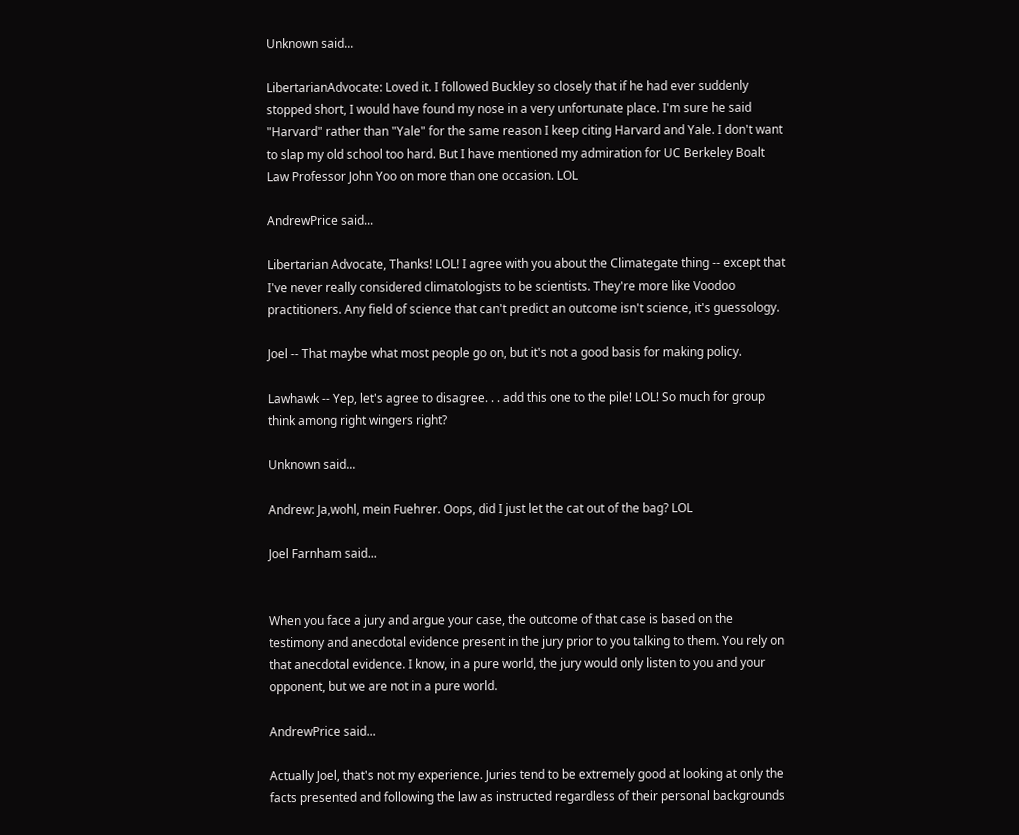Unknown said...

LibertarianAdvocate: Loved it. I followed Buckley so closely that if he had ever suddenly stopped short, I would have found my nose in a very unfortunate place. I'm sure he said "Harvard" rather than "Yale" for the same reason I keep citing Harvard and Yale. I don't want to slap my old school too hard. But I have mentioned my admiration for UC Berkeley Boalt Law Professor John Yoo on more than one occasion. LOL

AndrewPrice said...

Libertarian Advocate, Thanks! LOL! I agree with you about the Climategate thing -- except that I've never really considered climatologists to be scientists. They're more like Voodoo practitioners. Any field of science that can't predict an outcome isn't science, it's guessology.

Joel -- That maybe what most people go on, but it's not a good basis for making policy.

Lawhawk -- Yep, let's agree to disagree. . . add this one to the pile! LOL! So much for group think among right wingers right?

Unknown said...

Andrew: Ja,wohl, mein Fuehrer. Oops, did I just let the cat out of the bag? LOL

Joel Farnham said...


When you face a jury and argue your case, the outcome of that case is based on the testimony and anecdotal evidence present in the jury prior to you talking to them. You rely on that anecdotal evidence. I know, in a pure world, the jury would only listen to you and your opponent, but we are not in a pure world.

AndrewPrice said...

Actually Joel, that's not my experience. Juries tend to be extremely good at looking at only the facts presented and following the law as instructed regardless of their personal backgrounds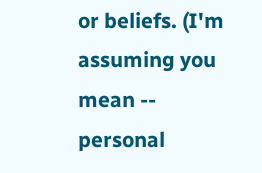or beliefs. (I'm assuming you mean -- personal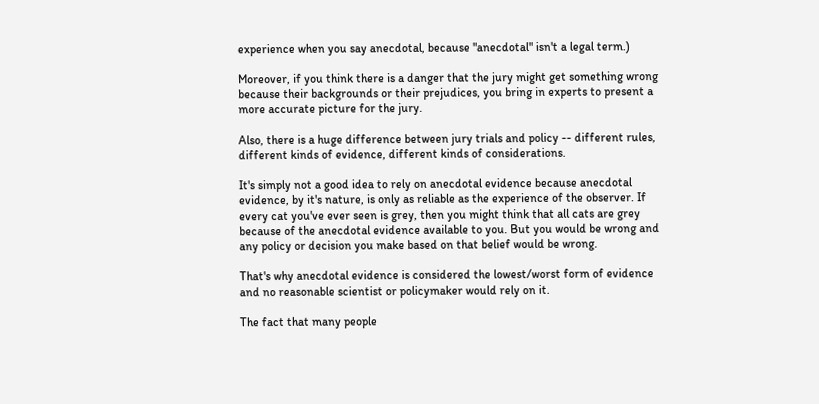experience when you say anecdotal, because "anecdotal" isn't a legal term.)

Moreover, if you think there is a danger that the jury might get something wrong because their backgrounds or their prejudices, you bring in experts to present a more accurate picture for the jury.

Also, there is a huge difference between jury trials and policy -- different rules, different kinds of evidence, different kinds of considerations.

It's simply not a good idea to rely on anecdotal evidence because anecdotal evidence, by it's nature, is only as reliable as the experience of the observer. If every cat you've ever seen is grey, then you might think that all cats are grey because of the anecdotal evidence available to you. But you would be wrong and any policy or decision you make based on that belief would be wrong.

That's why anecdotal evidence is considered the lowest/worst form of evidence and no reasonable scientist or policymaker would rely on it.

The fact that many people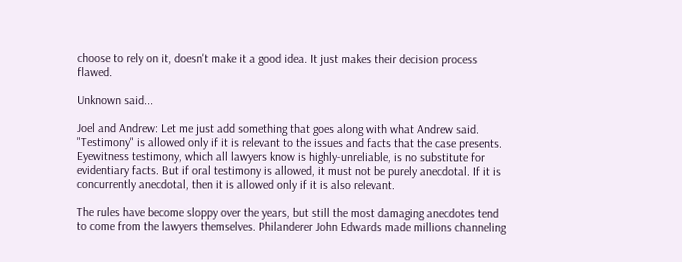choose to rely on it, doesn't make it a good idea. It just makes their decision process flawed.

Unknown said...

Joel and Andrew: Let me just add something that goes along with what Andrew said. "Testimony" is allowed only if it is relevant to the issues and facts that the case presents. Eyewitness testimony, which all lawyers know is highly-unreliable, is no substitute for evidentiary facts. But if oral testimony is allowed, it must not be purely anecdotal. If it is concurrently anecdotal, then it is allowed only if it is also relevant.

The rules have become sloppy over the years, but still the most damaging anecdotes tend to come from the lawyers themselves. Philanderer John Edwards made millions channeling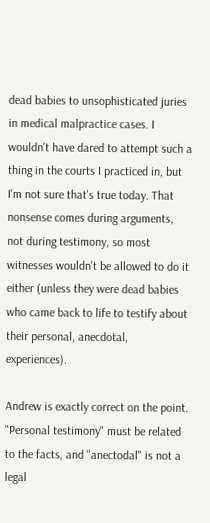dead babies to unsophisticated juries in medical malpractice cases. I wouldn't have dared to attempt such a thing in the courts I practiced in, but I'm not sure that's true today. That nonsense comes during arguments, not during testimony, so most witnesses wouldn't be allowed to do it either (unless they were dead babies who came back to life to testify about their personal, anecdotal, experiences).

Andrew is exactly correct on the point. "Personal testimony" must be related to the facts, and "anectodal" is not a legal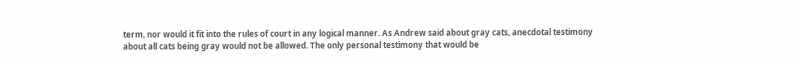term, nor would it fit into the rules of court in any logical manner. As Andrew said about gray cats, anecdotal testimony about all cats being gray would not be allowed. The only personal testimony that would be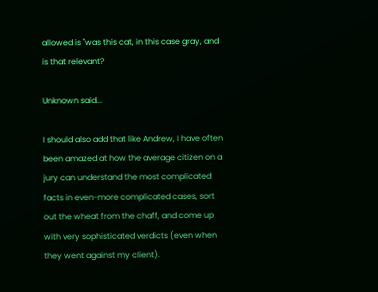allowed is "was this cat, in this case gray, and is that relevant?

Unknown said...

I should also add that like Andrew, I have often been amazed at how the average citizen on a jury can understand the most complicated facts in even-more complicated cases, sort out the wheat from the chaff, and come up with very sophisticated verdicts (even when they went against my client).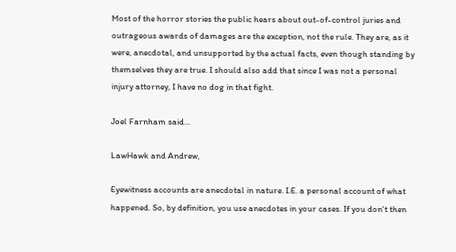Most of the horror stories the public hears about out-of-control juries and outrageous awards of damages are the exception, not the rule. They are, as it were, anecdotal, and unsupported by the actual facts, even though standing by themselves they are true. I should also add that since I was not a personal injury attorney, I have no dog in that fight.

Joel Farnham said...

LawHawk and Andrew,

Eyewitness accounts are anecdotal in nature. I.E. a personal account of what happened. So, by definition, you use anecdotes in your cases. If you don't then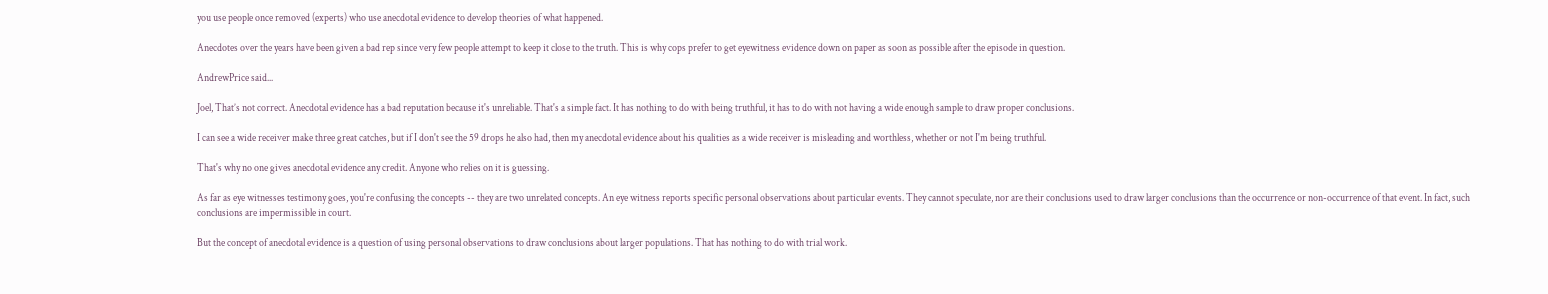you use people once removed (experts) who use anecdotal evidence to develop theories of what happened.

Anecdotes over the years have been given a bad rep since very few people attempt to keep it close to the truth. This is why cops prefer to get eyewitness evidence down on paper as soon as possible after the episode in question.

AndrewPrice said...

Joel, That’s not correct. Anecdotal evidence has a bad reputation because it's unreliable. That's a simple fact. It has nothing to do with being truthful, it has to do with not having a wide enough sample to draw proper conclusions.

I can see a wide receiver make three great catches, but if I don't see the 59 drops he also had, then my anecdotal evidence about his qualities as a wide receiver is misleading and worthless, whether or not I'm being truthful.

That's why no one gives anecdotal evidence any credit. Anyone who relies on it is guessing.

As far as eye witnesses testimony goes, you're confusing the concepts -- they are two unrelated concepts. An eye witness reports specific personal observations about particular events. They cannot speculate, nor are their conclusions used to draw larger conclusions than the occurrence or non-occurrence of that event. In fact, such conclusions are impermissible in court.

But the concept of anecdotal evidence is a question of using personal observations to draw conclusions about larger populations. That has nothing to do with trial work.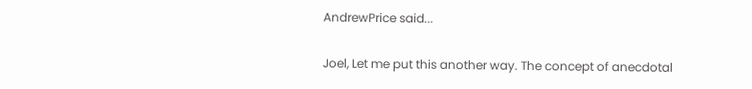AndrewPrice said...

Joel, Let me put this another way. The concept of anecdotal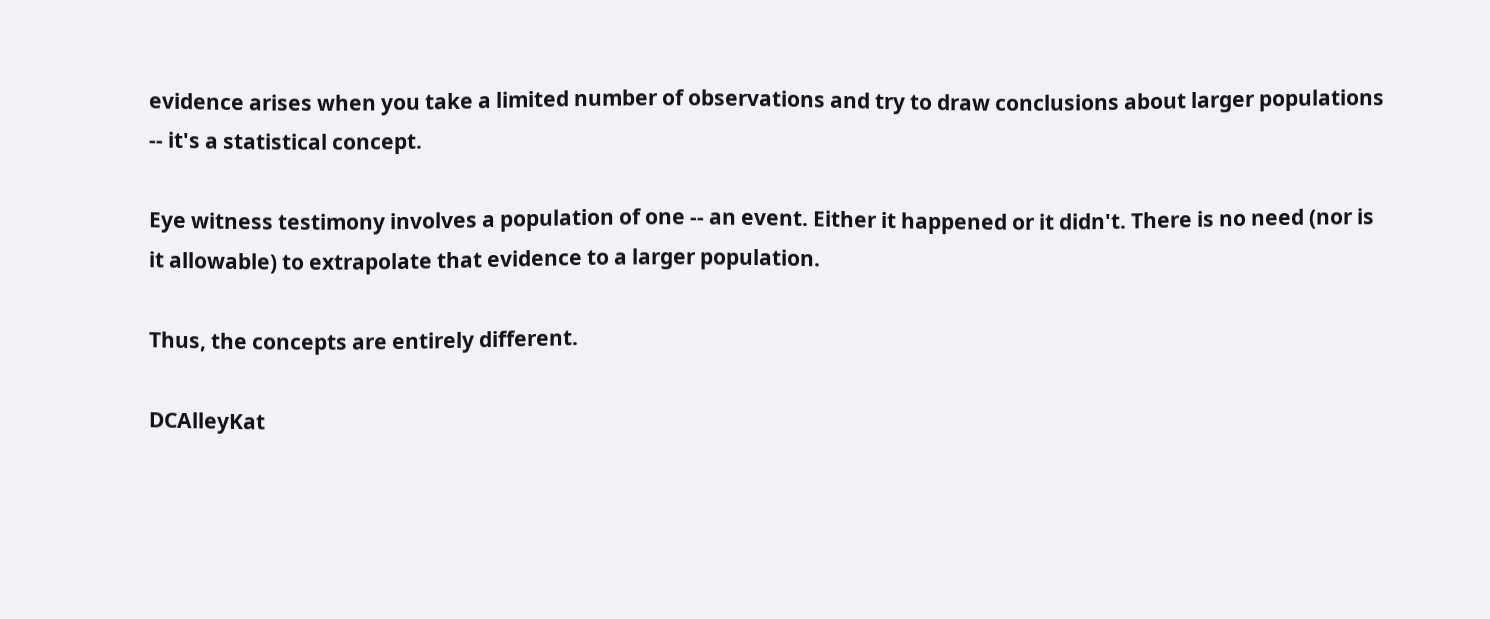evidence arises when you take a limited number of observations and try to draw conclusions about larger populations -- it's a statistical concept.

Eye witness testimony involves a population of one -- an event. Either it happened or it didn't. There is no need (nor is it allowable) to extrapolate that evidence to a larger population.

Thus, the concepts are entirely different.

DCAlleyKat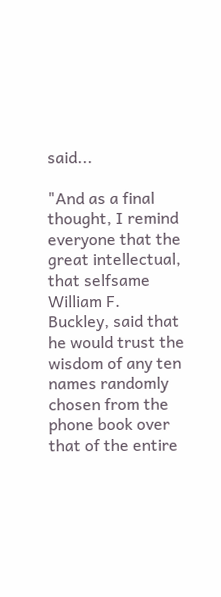said...

"And as a final thought, I remind everyone that the great intellectual, that selfsame William F. Buckley, said that he would trust the wisdom of any ten names randomly chosen from the phone book over that of the entire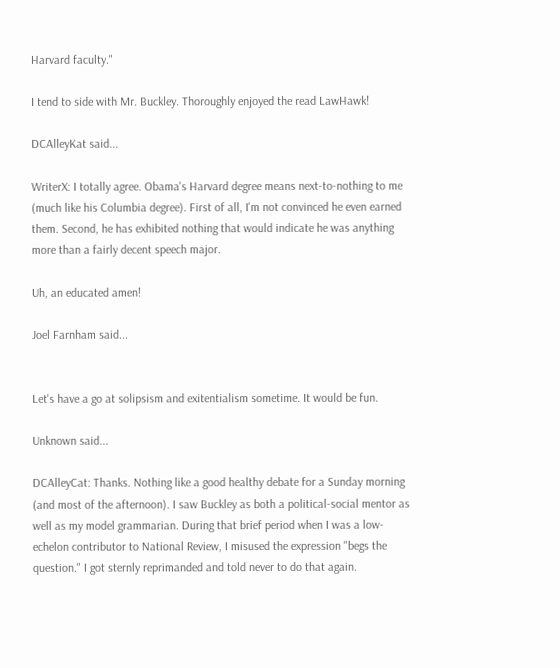Harvard faculty."

I tend to side with Mr. Buckley. Thoroughly enjoyed the read LawHawk!

DCAlleyKat said...

WriterX: I totally agree. Obama's Harvard degree means next-to-nothing to me (much like his Columbia degree). First of all, I'm not convinced he even earned them. Second, he has exhibited nothing that would indicate he was anything more than a fairly decent speech major.

Uh, an educated amen!

Joel Farnham said...


Let's have a go at solipsism and exitentialism sometime. It would be fun.

Unknown said...

DCAlleyCat: Thanks. Nothing like a good healthy debate for a Sunday morning (and most of the afternoon). I saw Buckley as both a political-social mentor as well as my model grammarian. During that brief period when I was a low-echelon contributor to National Review, I misused the expression "begs the question." I got sternly reprimanded and told never to do that again.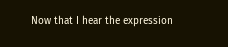Now that I hear the expression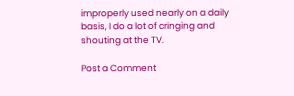improperly used nearly on a daily basis, I do a lot of cringing and shouting at the TV.

Post a Comment